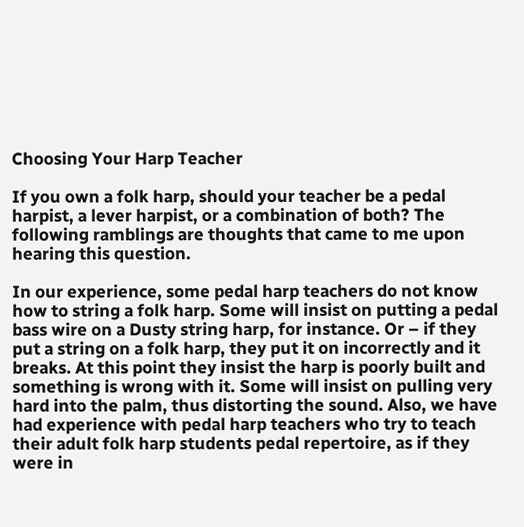Choosing Your Harp Teacher

If you own a folk harp, should your teacher be a pedal harpist, a lever harpist, or a combination of both? The following ramblings are thoughts that came to me upon hearing this question.

In our experience, some pedal harp teachers do not know how to string a folk harp. Some will insist on putting a pedal bass wire on a Dusty string harp, for instance. Or – if they put a string on a folk harp, they put it on incorrectly and it breaks. At this point they insist the harp is poorly built and something is wrong with it. Some will insist on pulling very hard into the palm, thus distorting the sound. Also, we have had experience with pedal harp teachers who try to teach their adult folk harp students pedal repertoire, as if they were in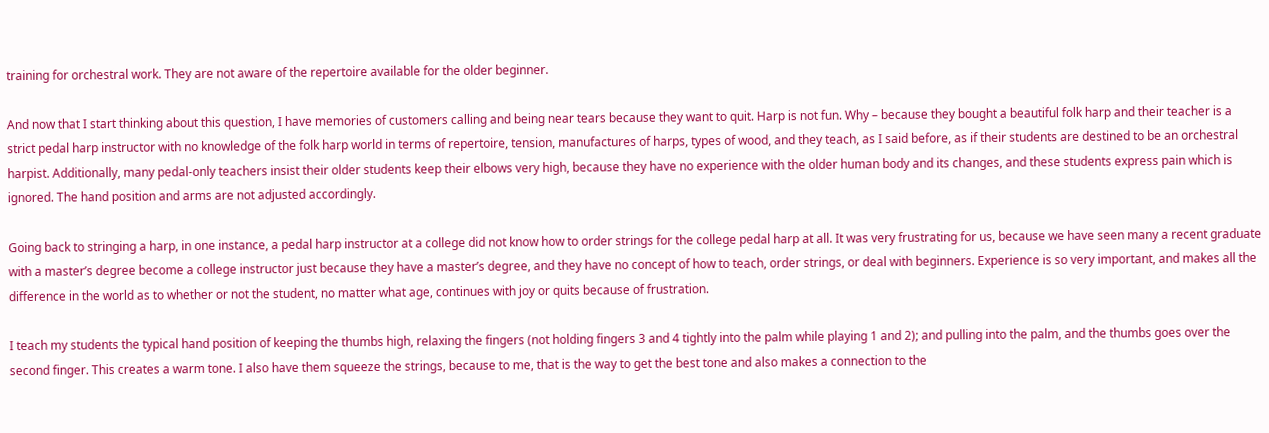training for orchestral work. They are not aware of the repertoire available for the older beginner.

And now that I start thinking about this question, I have memories of customers calling and being near tears because they want to quit. Harp is not fun. Why – because they bought a beautiful folk harp and their teacher is a strict pedal harp instructor with no knowledge of the folk harp world in terms of repertoire, tension, manufactures of harps, types of wood, and they teach, as I said before, as if their students are destined to be an orchestral harpist. Additionally, many pedal-only teachers insist their older students keep their elbows very high, because they have no experience with the older human body and its changes, and these students express pain which is ignored. The hand position and arms are not adjusted accordingly.

Going back to stringing a harp, in one instance, a pedal harp instructor at a college did not know how to order strings for the college pedal harp at all. It was very frustrating for us, because we have seen many a recent graduate with a master’s degree become a college instructor just because they have a master’s degree, and they have no concept of how to teach, order strings, or deal with beginners. Experience is so very important, and makes all the difference in the world as to whether or not the student, no matter what age, continues with joy or quits because of frustration.

I teach my students the typical hand position of keeping the thumbs high, relaxing the fingers (not holding fingers 3 and 4 tightly into the palm while playing 1 and 2); and pulling into the palm, and the thumbs goes over the second finger. This creates a warm tone. I also have them squeeze the strings, because to me, that is the way to get the best tone and also makes a connection to the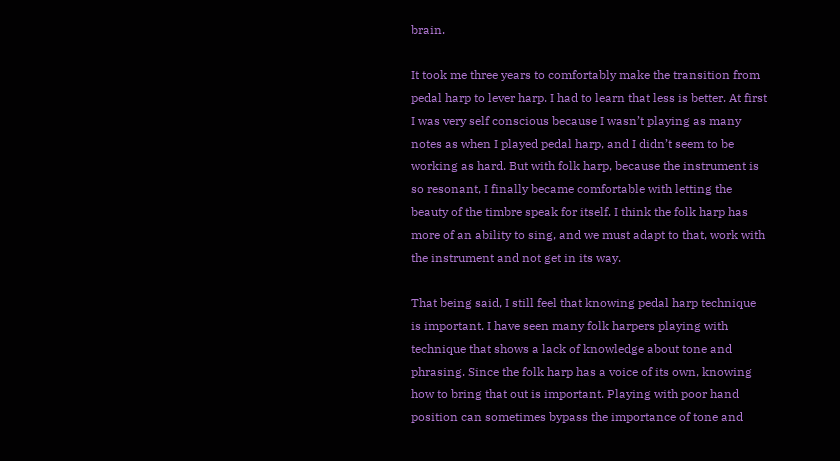brain.

It took me three years to comfortably make the transition from pedal harp to lever harp. I had to learn that less is better. At first I was very self conscious because I wasn’t playing as many notes as when I played pedal harp, and I didn’t seem to be working as hard. But with folk harp, because the instrument is so resonant, I finally became comfortable with letting the beauty of the timbre speak for itself. I think the folk harp has more of an ability to sing, and we must adapt to that, work with the instrument and not get in its way.

That being said, I still feel that knowing pedal harp technique is important. I have seen many folk harpers playing with technique that shows a lack of knowledge about tone and phrasing. Since the folk harp has a voice of its own, knowing how to bring that out is important. Playing with poor hand position can sometimes bypass the importance of tone and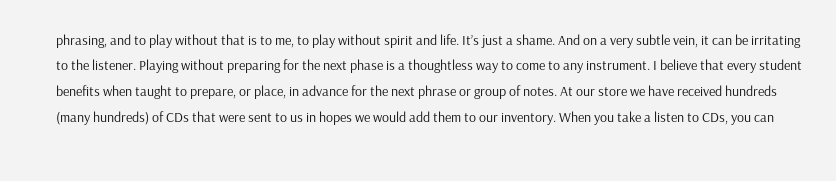phrasing, and to play without that is to me, to play without spirit and life. It’s just a shame. And on a very subtle vein, it can be irritating to the listener. Playing without preparing for the next phase is a thoughtless way to come to any instrument. I believe that every student benefits when taught to prepare, or place, in advance for the next phrase or group of notes. At our store we have received hundreds (many hundreds) of CDs that were sent to us in hopes we would add them to our inventory. When you take a listen to CDs, you can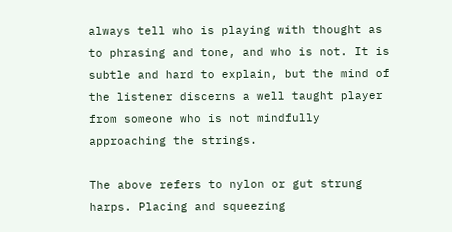always tell who is playing with thought as to phrasing and tone, and who is not. It is subtle and hard to explain, but the mind of the listener discerns a well taught player from someone who is not mindfully approaching the strings.

The above refers to nylon or gut strung harps. Placing and squeezing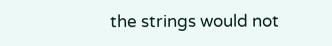the strings would not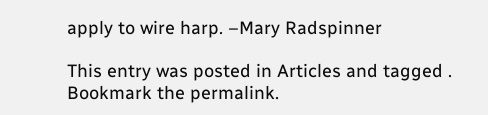apply to wire harp. –Mary Radspinner

This entry was posted in Articles and tagged . Bookmark the permalink.